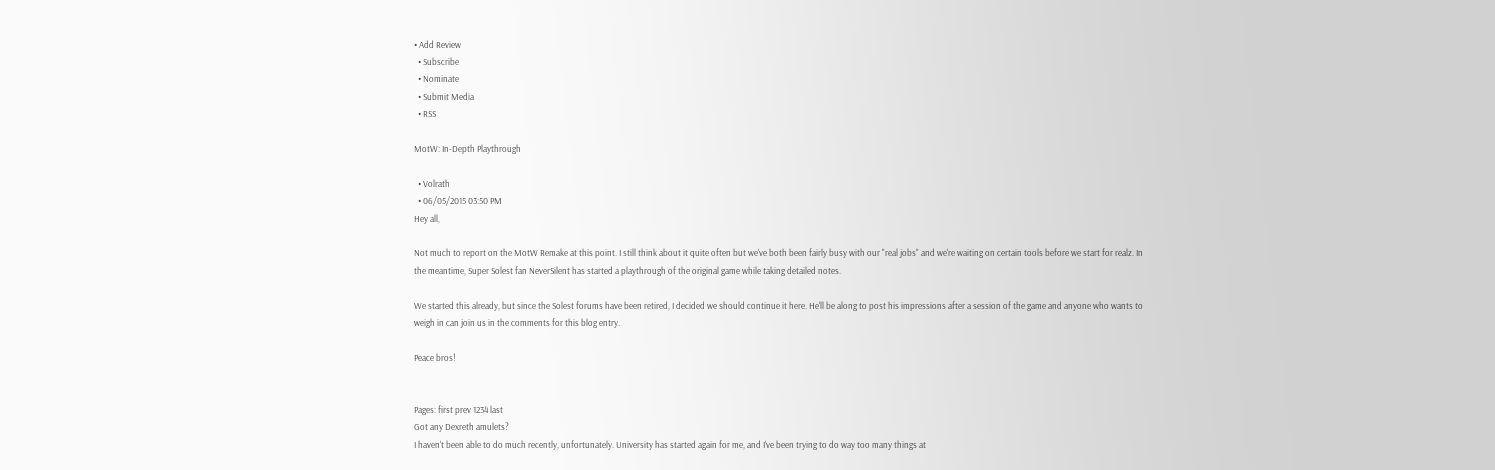• Add Review
  • Subscribe
  • Nominate
  • Submit Media
  • RSS

MotW: In-Depth Playthrough

  • Volrath
  • 06/05/2015 03:50 PM
Hey all,

Not much to report on the MotW Remake at this point. I still think about it quite often but we've both been fairly busy with our "real jobs" and we're waiting on certain tools before we start for realz. In the meantime, Super Solest fan NeverSilent has started a playthrough of the original game while taking detailed notes.

We started this already, but since the Solest forums have been retired, I decided we should continue it here. He'll be along to post his impressions after a session of the game and anyone who wants to weigh in can join us in the comments for this blog entry.

Peace bros!


Pages: first prev 1234 last
Got any Dexreth amulets?
I haven't been able to do much recently, unfortunately. University has started again for me, and I've been trying to do way too many things at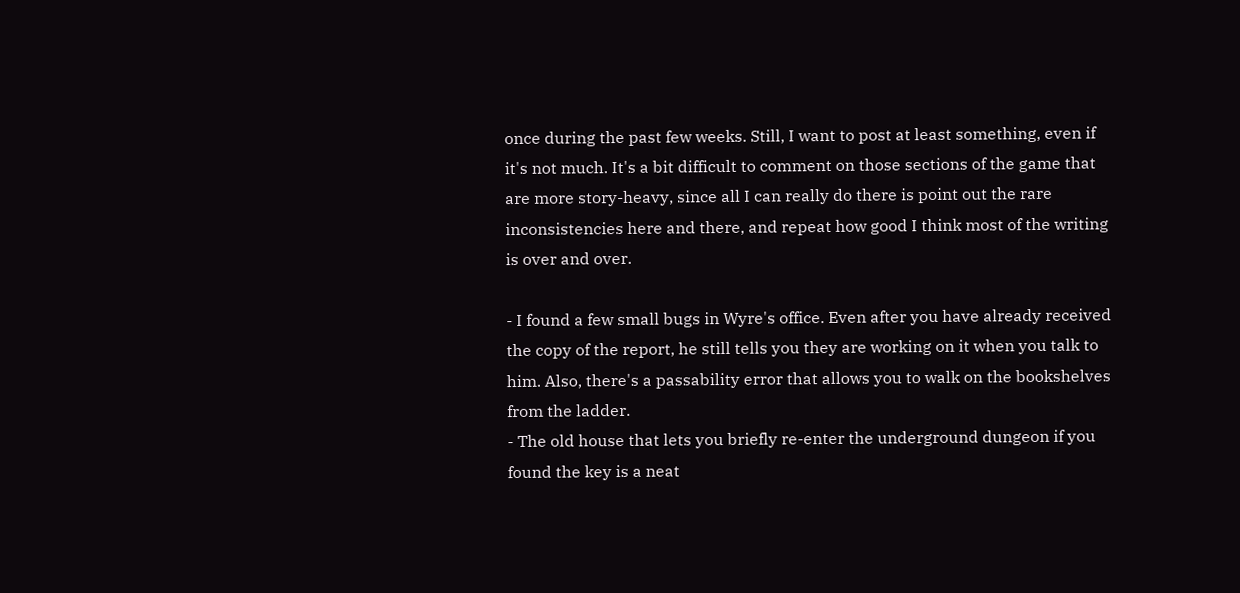once during the past few weeks. Still, I want to post at least something, even if it's not much. It's a bit difficult to comment on those sections of the game that are more story-heavy, since all I can really do there is point out the rare inconsistencies here and there, and repeat how good I think most of the writing is over and over.

- I found a few small bugs in Wyre's office. Even after you have already received the copy of the report, he still tells you they are working on it when you talk to him. Also, there's a passability error that allows you to walk on the bookshelves from the ladder.
- The old house that lets you briefly re-enter the underground dungeon if you found the key is a neat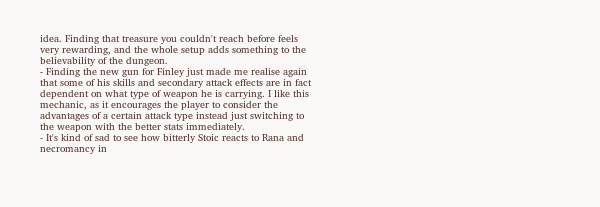idea. Finding that treasure you couldn't reach before feels very rewarding, and the whole setup adds something to the believability of the dungeon.
- Finding the new gun for Finley just made me realise again that some of his skills and secondary attack effects are in fact dependent on what type of weapon he is carrying. I like this mechanic, as it encourages the player to consider the advantages of a certain attack type instead just switching to the weapon with the better stats immediately.
- It's kind of sad to see how bitterly Stoic reacts to Rana and necromancy in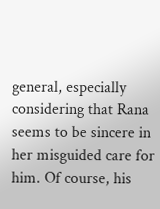general, especially considering that Rana seems to be sincere in her misguided care for him. Of course, his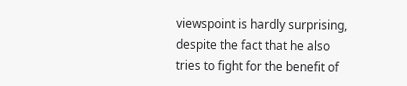viewspoint is hardly surprising, despite the fact that he also tries to fight for the benefit of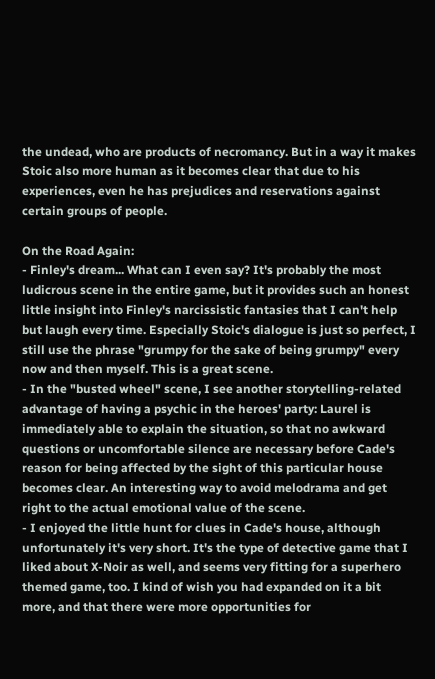the undead, who are products of necromancy. But in a way it makes Stoic also more human as it becomes clear that due to his experiences, even he has prejudices and reservations against certain groups of people.

On the Road Again:
- Finley's dream... What can I even say? It's probably the most ludicrous scene in the entire game, but it provides such an honest little insight into Finley's narcissistic fantasies that I can't help but laugh every time. Especially Stoic's dialogue is just so perfect, I still use the phrase "grumpy for the sake of being grumpy" every now and then myself. This is a great scene.
- In the "busted wheel" scene, I see another storytelling-related advantage of having a psychic in the heroes' party: Laurel is immediately able to explain the situation, so that no awkward questions or uncomfortable silence are necessary before Cade's reason for being affected by the sight of this particular house becomes clear. An interesting way to avoid melodrama and get right to the actual emotional value of the scene.
- I enjoyed the little hunt for clues in Cade's house, although unfortunately it's very short. It's the type of detective game that I liked about X-Noir as well, and seems very fitting for a superhero themed game, too. I kind of wish you had expanded on it a bit more, and that there were more opportunities for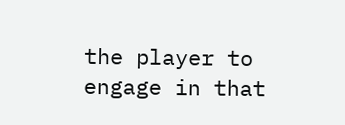the player to engage in that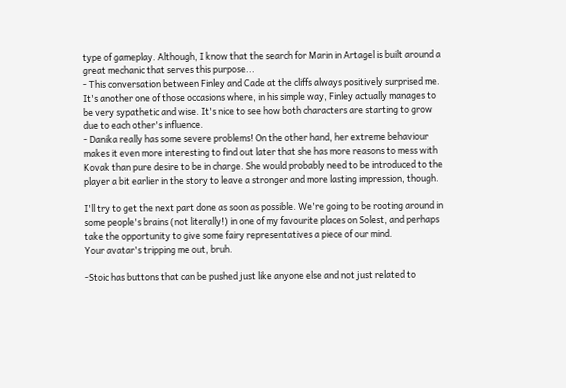type of gameplay. Although, I know that the search for Marin in Artagel is built around a great mechanic that serves this purpose...
- This conversation between Finley and Cade at the cliffs always positively surprised me. It's another one of those occasions where, in his simple way, Finley actually manages to be very sypathetic and wise. It's nice to see how both characters are starting to grow due to each other's influence.
- Danika really has some severe problems! On the other hand, her extreme behaviour makes it even more interesting to find out later that she has more reasons to mess with Kovak than pure desire to be in charge. She would probably need to be introduced to the player a bit earlier in the story to leave a stronger and more lasting impression, though.

I'll try to get the next part done as soon as possible. We're going to be rooting around in some people's brains (not literally!) in one of my favourite places on Solest, and perhaps take the opportunity to give some fairy representatives a piece of our mind.
Your avatar's tripping me out, bruh.

-Stoic has buttons that can be pushed just like anyone else and not just related to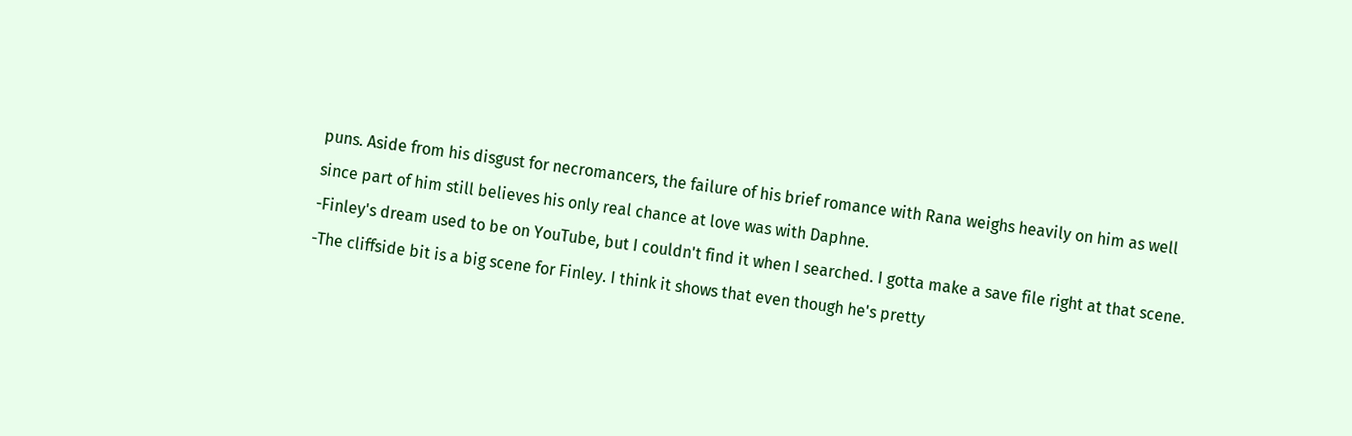puns. Aside from his disgust for necromancers, the failure of his brief romance with Rana weighs heavily on him as well since part of him still believes his only real chance at love was with Daphne.
-Finley's dream used to be on YouTube, but I couldn't find it when I searched. I gotta make a save file right at that scene.
-The cliffside bit is a big scene for Finley. I think it shows that even though he's pretty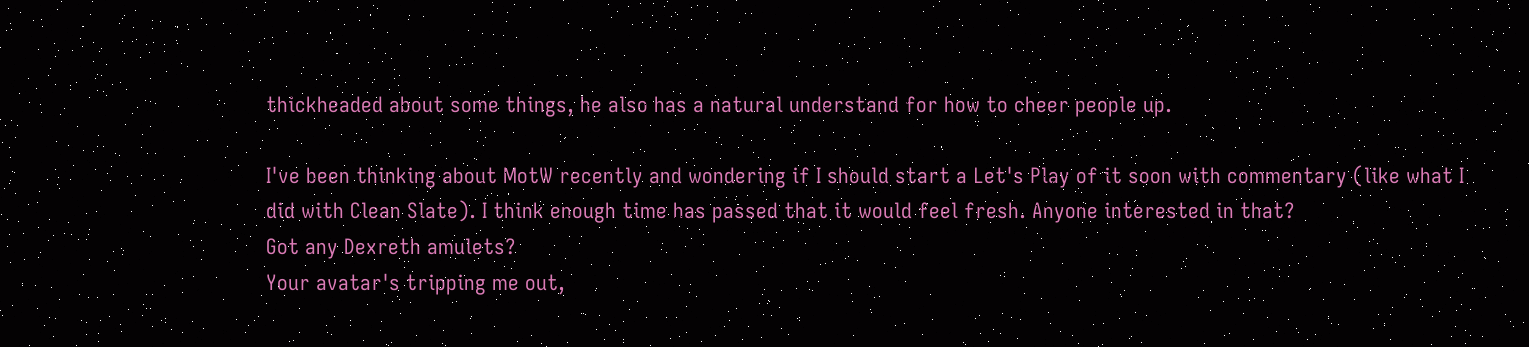thickheaded about some things, he also has a natural understand for how to cheer people up.

I've been thinking about MotW recently and wondering if I should start a Let's Play of it soon with commentary (like what I did with Clean Slate). I think enough time has passed that it would feel fresh. Anyone interested in that?
Got any Dexreth amulets?
Your avatar's tripping me out,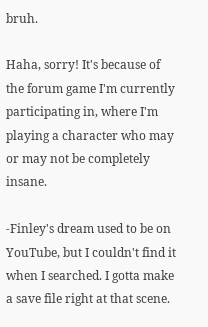bruh.

Haha, sorry! It's because of the forum game I'm currently participating in, where I'm playing a character who may or may not be completely insane.

-Finley's dream used to be on YouTube, but I couldn't find it when I searched. I gotta make a save file right at that scene.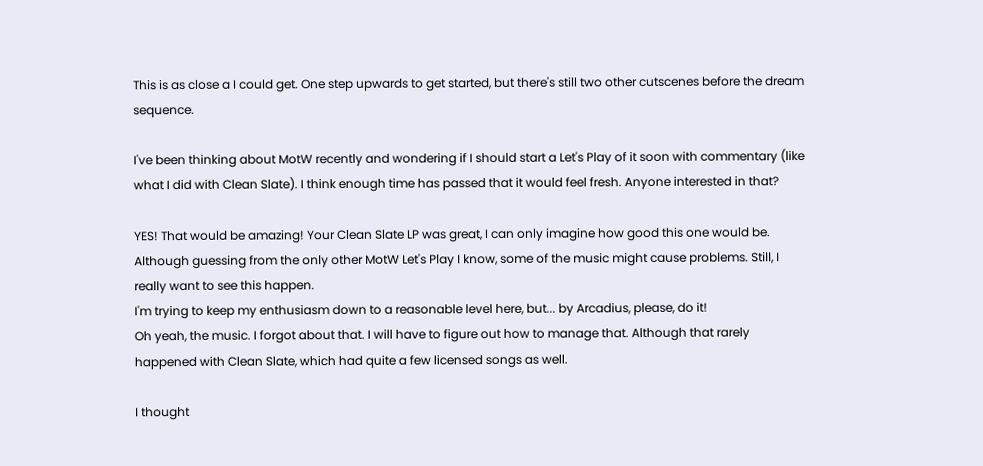This is as close a I could get. One step upwards to get started, but there's still two other cutscenes before the dream sequence.

I've been thinking about MotW recently and wondering if I should start a Let's Play of it soon with commentary (like what I did with Clean Slate). I think enough time has passed that it would feel fresh. Anyone interested in that?

YES! That would be amazing! Your Clean Slate LP was great, I can only imagine how good this one would be. Although guessing from the only other MotW Let's Play I know, some of the music might cause problems. Still, I really want to see this happen.
I'm trying to keep my enthusiasm down to a reasonable level here, but... by Arcadius, please, do it!
Oh yeah, the music. I forgot about that. I will have to figure out how to manage that. Although that rarely happened with Clean Slate, which had quite a few licensed songs as well.

I thought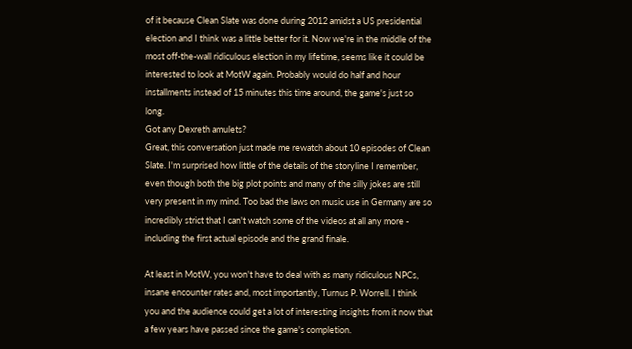of it because Clean Slate was done during 2012 amidst a US presidential election and I think was a little better for it. Now we're in the middle of the most off-the-wall ridiculous election in my lifetime, seems like it could be interested to look at MotW again. Probably would do half and hour installments instead of 15 minutes this time around, the game's just so long.
Got any Dexreth amulets?
Great, this conversation just made me rewatch about 10 episodes of Clean Slate. I'm surprised how little of the details of the storyline I remember, even though both the big plot points and many of the silly jokes are still very present in my mind. Too bad the laws on music use in Germany are so incredibly strict that I can't watch some of the videos at all any more - including the first actual episode and the grand finale.

At least in MotW, you won't have to deal with as many ridiculous NPCs, insane encounter rates and, most importantly, Turnus P. Worrell. I think you and the audience could get a lot of interesting insights from it now that a few years have passed since the game's completion.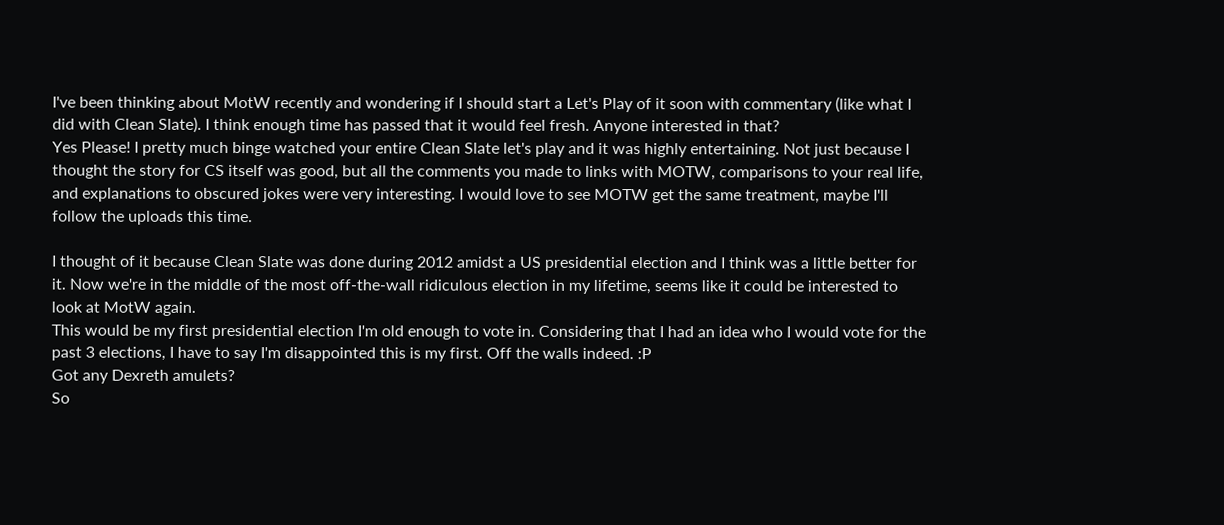I've been thinking about MotW recently and wondering if I should start a Let's Play of it soon with commentary (like what I did with Clean Slate). I think enough time has passed that it would feel fresh. Anyone interested in that?
Yes Please! I pretty much binge watched your entire Clean Slate let's play and it was highly entertaining. Not just because I thought the story for CS itself was good, but all the comments you made to links with MOTW, comparisons to your real life, and explanations to obscured jokes were very interesting. I would love to see MOTW get the same treatment, maybe I'll follow the uploads this time.

I thought of it because Clean Slate was done during 2012 amidst a US presidential election and I think was a little better for it. Now we're in the middle of the most off-the-wall ridiculous election in my lifetime, seems like it could be interested to look at MotW again.
This would be my first presidential election I'm old enough to vote in. Considering that I had an idea who I would vote for the past 3 elections, I have to say I'm disappointed this is my first. Off the walls indeed. :P
Got any Dexreth amulets?
So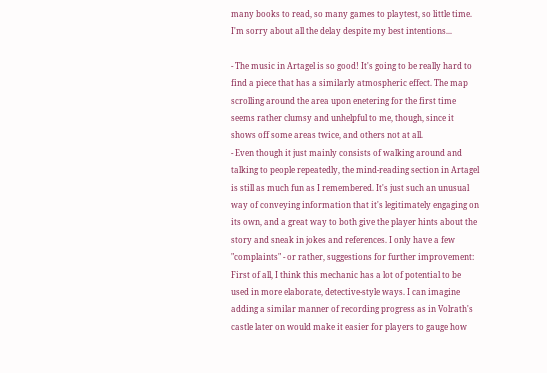many books to read, so many games to playtest, so little time. I'm sorry about all the delay despite my best intentions...

- The music in Artagel is so good! It's going to be really hard to find a piece that has a similarly atmospheric effect. The map scrolling around the area upon enetering for the first time seems rather clumsy and unhelpful to me, though, since it shows off some areas twice, and others not at all.
- Even though it just mainly consists of walking around and talking to people repeatedly, the mind-reading section in Artagel is still as much fun as I remembered. It's just such an unusual way of conveying information that it's legitimately engaging on its own, and a great way to both give the player hints about the story and sneak in jokes and references. I only have a few "complaints" - or rather, suggestions for further improvement: First of all, I think this mechanic has a lot of potential to be used in more elaborate, detective-style ways. I can imagine adding a similar manner of recording progress as in Volrath's castle later on would make it easier for players to gauge how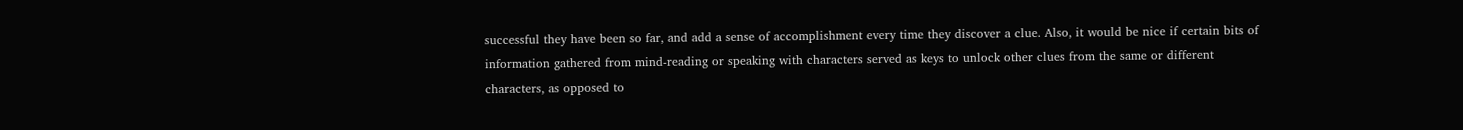successful they have been so far, and add a sense of accomplishment every time they discover a clue. Also, it would be nice if certain bits of information gathered from mind-reading or speaking with characters served as keys to unlock other clues from the same or different characters, as opposed to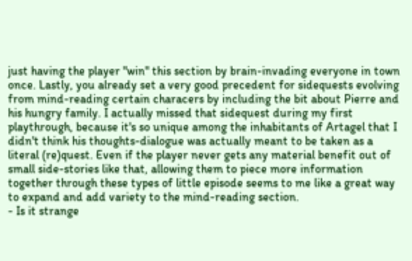just having the player "win" this section by brain-invading everyone in town once. Lastly, you already set a very good precedent for sidequests evolving from mind-reading certain characers by including the bit about Pierre and his hungry family. I actually missed that sidequest during my first playthrough, because it's so unique among the inhabitants of Artagel that I didn't think his thoughts-dialogue was actually meant to be taken as a literal (re)quest. Even if the player never gets any material benefit out of small side-stories like that, allowing them to piece more information together through these types of little episode seems to me like a great way to expand and add variety to the mind-reading section.
- Is it strange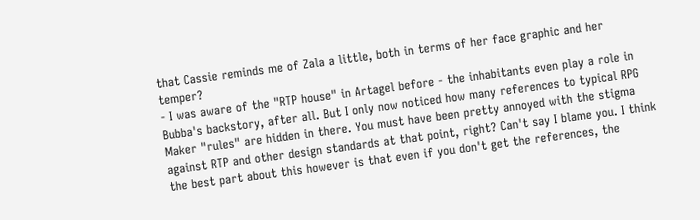that Cassie reminds me of Zala a little, both in terms of her face graphic and her temper?
- I was aware of the "RTP house" in Artagel before - the inhabitants even play a role in Bubba's backstory, after all. But I only now noticed how many references to typical RPG Maker "rules" are hidden in there. You must have been pretty annoyed with the stigma against RTP and other design standards at that point, right? Can't say I blame you. I think the best part about this however is that even if you don't get the references, the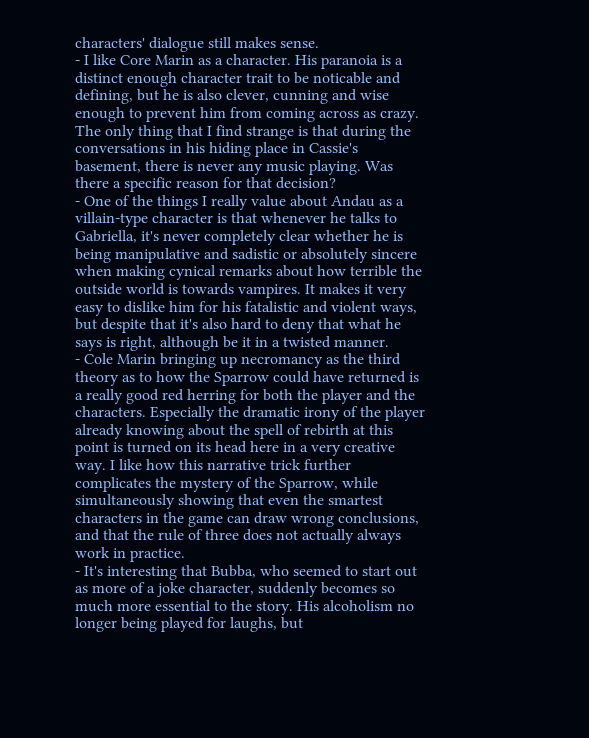characters' dialogue still makes sense.
- I like Core Marin as a character. His paranoia is a distinct enough character trait to be noticable and defining, but he is also clever, cunning and wise enough to prevent him from coming across as crazy. The only thing that I find strange is that during the conversations in his hiding place in Cassie's basement, there is never any music playing. Was there a specific reason for that decision?
- One of the things I really value about Andau as a villain-type character is that whenever he talks to Gabriella, it's never completely clear whether he is being manipulative and sadistic or absolutely sincere when making cynical remarks about how terrible the outside world is towards vampires. It makes it very easy to dislike him for his fatalistic and violent ways, but despite that it's also hard to deny that what he says is right, although be it in a twisted manner.
- Cole Marin bringing up necromancy as the third theory as to how the Sparrow could have returned is a really good red herring for both the player and the characters. Especially the dramatic irony of the player already knowing about the spell of rebirth at this point is turned on its head here in a very creative way. I like how this narrative trick further complicates the mystery of the Sparrow, while simultaneously showing that even the smartest characters in the game can draw wrong conclusions, and that the rule of three does not actually always work in practice.
- It's interesting that Bubba, who seemed to start out as more of a joke character, suddenly becomes so much more essential to the story. His alcoholism no longer being played for laughs, but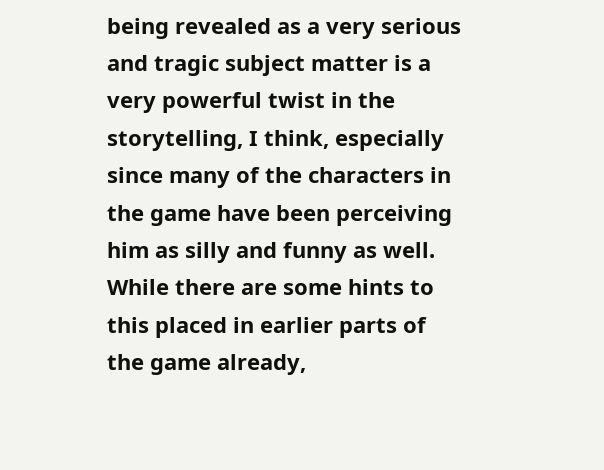being revealed as a very serious and tragic subject matter is a very powerful twist in the storytelling, I think, especially since many of the characters in the game have been perceiving him as silly and funny as well. While there are some hints to this placed in earlier parts of the game already,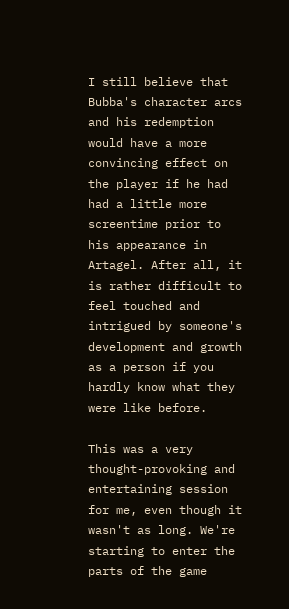I still believe that Bubba's character arcs and his redemption would have a more convincing effect on the player if he had had a little more screentime prior to his appearance in Artagel. After all, it is rather difficult to feel touched and intrigued by someone's development and growth as a person if you hardly know what they were like before.

This was a very thought-provoking and entertaining session for me, even though it wasn't as long. We're starting to enter the parts of the game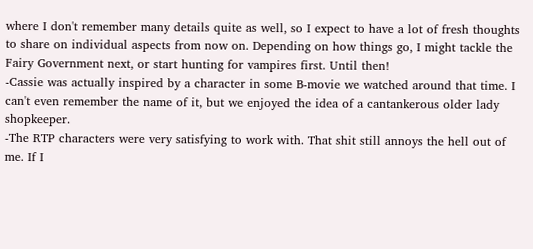where I don't remember many details quite as well, so I expect to have a lot of fresh thoughts to share on individual aspects from now on. Depending on how things go, I might tackle the Fairy Government next, or start hunting for vampires first. Until then!
-Cassie was actually inspired by a character in some B-movie we watched around that time. I can't even remember the name of it, but we enjoyed the idea of a cantankerous older lady shopkeeper.
-The RTP characters were very satisfying to work with. That shit still annoys the hell out of me. If I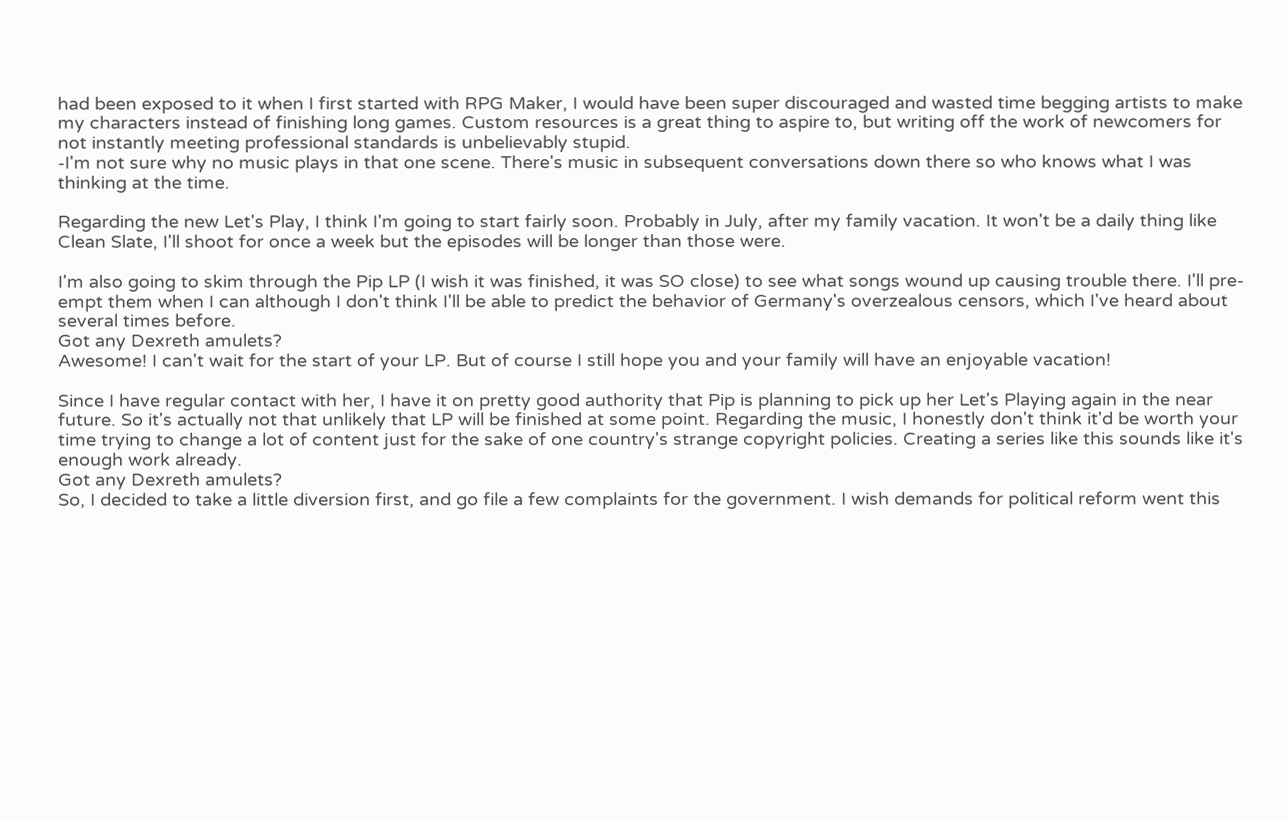had been exposed to it when I first started with RPG Maker, I would have been super discouraged and wasted time begging artists to make my characters instead of finishing long games. Custom resources is a great thing to aspire to, but writing off the work of newcomers for not instantly meeting professional standards is unbelievably stupid.
-I'm not sure why no music plays in that one scene. There's music in subsequent conversations down there so who knows what I was thinking at the time.

Regarding the new Let's Play, I think I'm going to start fairly soon. Probably in July, after my family vacation. It won't be a daily thing like Clean Slate, I'll shoot for once a week but the episodes will be longer than those were.

I'm also going to skim through the Pip LP (I wish it was finished, it was SO close) to see what songs wound up causing trouble there. I'll pre-empt them when I can although I don't think I'll be able to predict the behavior of Germany's overzealous censors, which I've heard about several times before.
Got any Dexreth amulets?
Awesome! I can't wait for the start of your LP. But of course I still hope you and your family will have an enjoyable vacation!

Since I have regular contact with her, I have it on pretty good authority that Pip is planning to pick up her Let's Playing again in the near future. So it's actually not that unlikely that LP will be finished at some point. Regarding the music, I honestly don't think it'd be worth your time trying to change a lot of content just for the sake of one country's strange copyright policies. Creating a series like this sounds like it's enough work already.
Got any Dexreth amulets?
So, I decided to take a little diversion first, and go file a few complaints for the government. I wish demands for political reform went this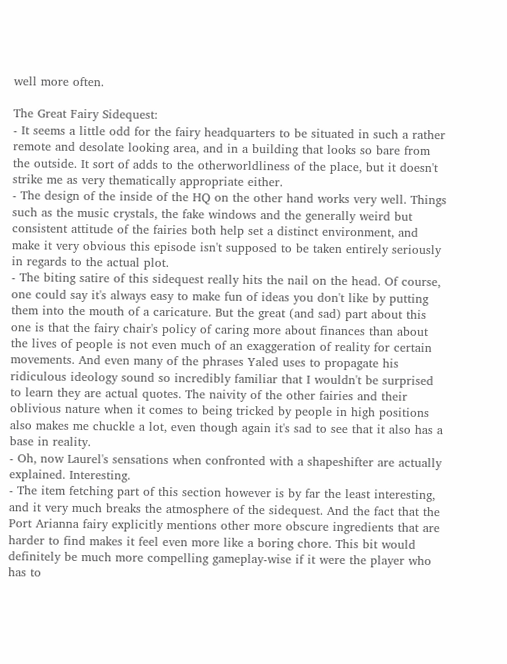well more often.

The Great Fairy Sidequest:
- It seems a little odd for the fairy headquarters to be situated in such a rather remote and desolate looking area, and in a building that looks so bare from the outside. It sort of adds to the otherworldliness of the place, but it doesn't strike me as very thematically appropriate either.
- The design of the inside of the HQ on the other hand works very well. Things such as the music crystals, the fake windows and the generally weird but consistent attitude of the fairies both help set a distinct environment, and make it very obvious this episode isn't supposed to be taken entirely seriously in regards to the actual plot.
- The biting satire of this sidequest really hits the nail on the head. Of course, one could say it's always easy to make fun of ideas you don't like by putting them into the mouth of a caricature. But the great (and sad) part about this one is that the fairy chair's policy of caring more about finances than about the lives of people is not even much of an exaggeration of reality for certain movements. And even many of the phrases Yaled uses to propagate his ridiculous ideology sound so incredibly familiar that I wouldn't be surprised to learn they are actual quotes. The naivity of the other fairies and their oblivious nature when it comes to being tricked by people in high positions also makes me chuckle a lot, even though again it's sad to see that it also has a base in reality.
- Oh, now Laurel's sensations when confronted with a shapeshifter are actually explained. Interesting.
- The item fetching part of this section however is by far the least interesting, and it very much breaks the atmosphere of the sidequest. And the fact that the Port Arianna fairy explicitly mentions other more obscure ingredients that are harder to find makes it feel even more like a boring chore. This bit would definitely be much more compelling gameplay-wise if it were the player who has to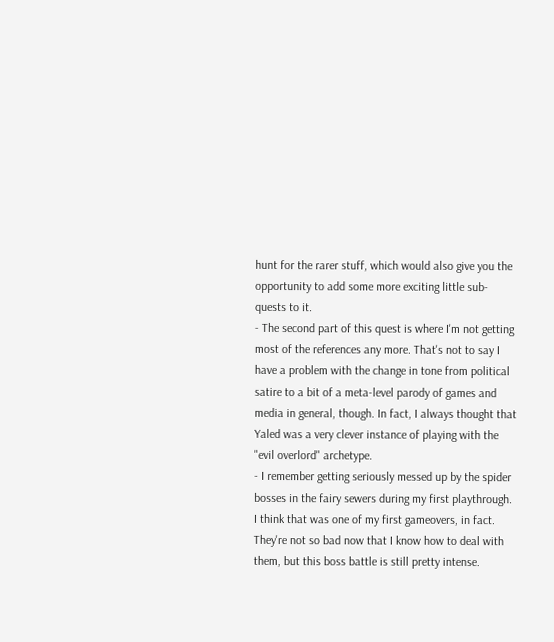hunt for the rarer stuff, which would also give you the opportunity to add some more exciting little sub-quests to it.
- The second part of this quest is where I'm not getting most of the references any more. That's not to say I have a problem with the change in tone from political satire to a bit of a meta-level parody of games and media in general, though. In fact, I always thought that Yaled was a very clever instance of playing with the "evil overlord" archetype.
- I remember getting seriously messed up by the spider bosses in the fairy sewers during my first playthrough. I think that was one of my first gameovers, in fact. They're not so bad now that I know how to deal with them, but this boss battle is still pretty intense.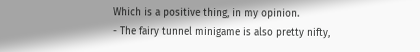Which is a positive thing, in my opinion.
- The fairy tunnel minigame is also pretty nifty,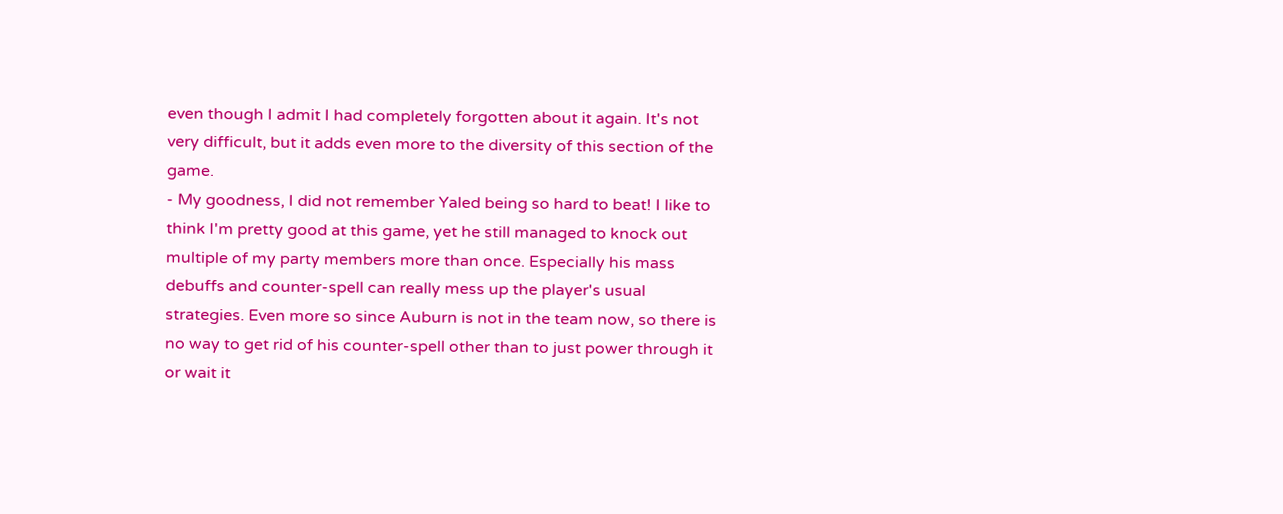even though I admit I had completely forgotten about it again. It's not very difficult, but it adds even more to the diversity of this section of the game.
- My goodness, I did not remember Yaled being so hard to beat! I like to think I'm pretty good at this game, yet he still managed to knock out multiple of my party members more than once. Especially his mass debuffs and counter-spell can really mess up the player's usual strategies. Even more so since Auburn is not in the team now, so there is no way to get rid of his counter-spell other than to just power through it or wait it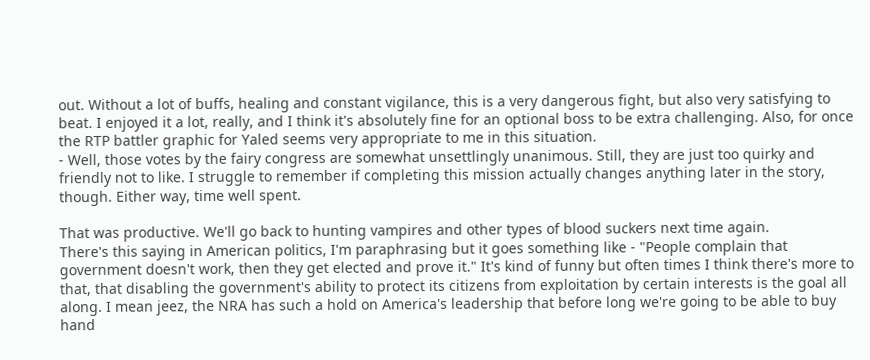out. Without a lot of buffs, healing and constant vigilance, this is a very dangerous fight, but also very satisfying to beat. I enjoyed it a lot, really, and I think it's absolutely fine for an optional boss to be extra challenging. Also, for once the RTP battler graphic for Yaled seems very appropriate to me in this situation.
- Well, those votes by the fairy congress are somewhat unsettlingly unanimous. Still, they are just too quirky and friendly not to like. I struggle to remember if completing this mission actually changes anything later in the story, though. Either way, time well spent.

That was productive. We'll go back to hunting vampires and other types of blood suckers next time again.
There's this saying in American politics, I'm paraphrasing but it goes something like - "People complain that government doesn't work, then they get elected and prove it." It's kind of funny but often times I think there's more to that, that disabling the government's ability to protect its citizens from exploitation by certain interests is the goal all along. I mean jeez, the NRA has such a hold on America's leadership that before long we're going to be able to buy hand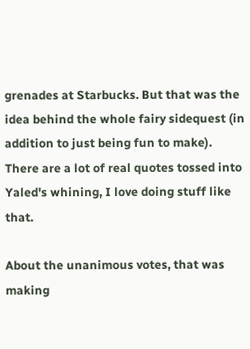grenades at Starbucks. But that was the idea behind the whole fairy sidequest (in addition to just being fun to make). There are a lot of real quotes tossed into Yaled's whining, I love doing stuff like that.

About the unanimous votes, that was making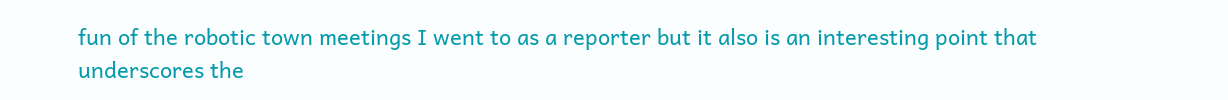fun of the robotic town meetings I went to as a reporter but it also is an interesting point that underscores the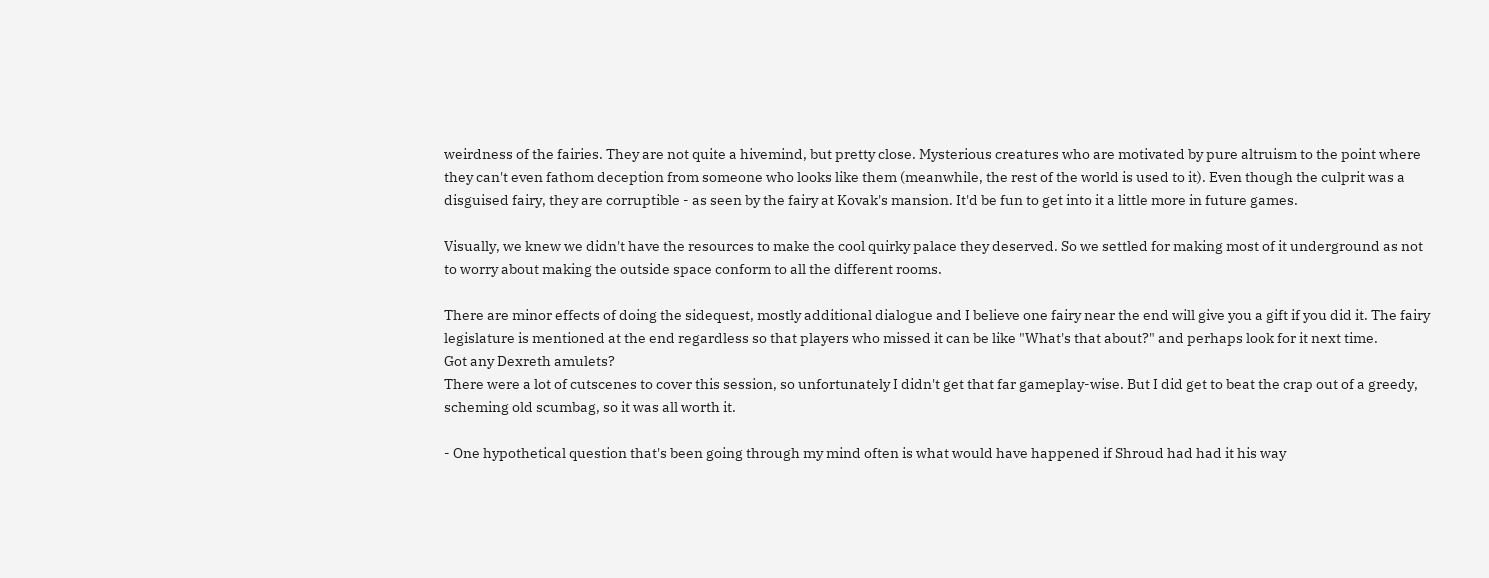weirdness of the fairies. They are not quite a hivemind, but pretty close. Mysterious creatures who are motivated by pure altruism to the point where they can't even fathom deception from someone who looks like them (meanwhile, the rest of the world is used to it). Even though the culprit was a disguised fairy, they are corruptible - as seen by the fairy at Kovak's mansion. It'd be fun to get into it a little more in future games.

Visually, we knew we didn't have the resources to make the cool quirky palace they deserved. So we settled for making most of it underground as not to worry about making the outside space conform to all the different rooms.

There are minor effects of doing the sidequest, mostly additional dialogue and I believe one fairy near the end will give you a gift if you did it. The fairy legislature is mentioned at the end regardless so that players who missed it can be like "What's that about?" and perhaps look for it next time.
Got any Dexreth amulets?
There were a lot of cutscenes to cover this session, so unfortunately I didn't get that far gameplay-wise. But I did get to beat the crap out of a greedy, scheming old scumbag, so it was all worth it.

- One hypothetical question that's been going through my mind often is what would have happened if Shroud had had it his way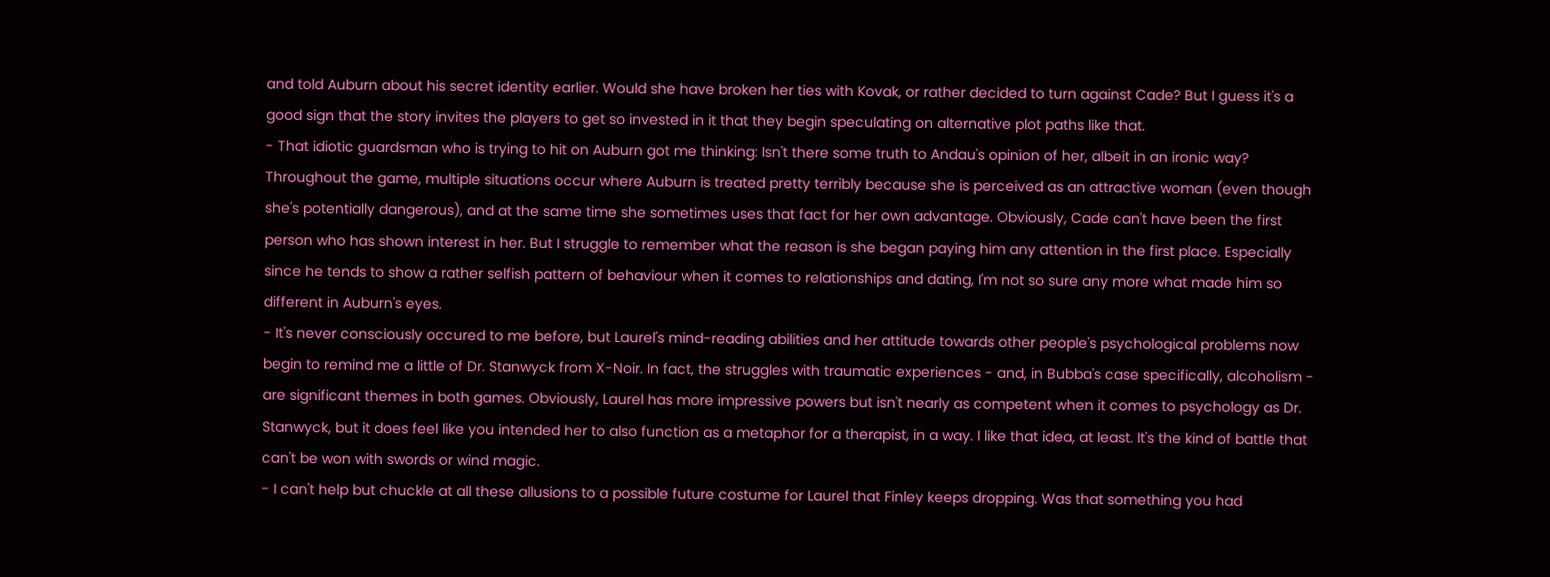and told Auburn about his secret identity earlier. Would she have broken her ties with Kovak, or rather decided to turn against Cade? But I guess it's a good sign that the story invites the players to get so invested in it that they begin speculating on alternative plot paths like that.
- That idiotic guardsman who is trying to hit on Auburn got me thinking: Isn't there some truth to Andau's opinion of her, albeit in an ironic way? Throughout the game, multiple situations occur where Auburn is treated pretty terribly because she is perceived as an attractive woman (even though she's potentially dangerous), and at the same time she sometimes uses that fact for her own advantage. Obviously, Cade can't have been the first person who has shown interest in her. But I struggle to remember what the reason is she began paying him any attention in the first place. Especially since he tends to show a rather selfish pattern of behaviour when it comes to relationships and dating, I'm not so sure any more what made him so different in Auburn's eyes.
- It's never consciously occured to me before, but Laurel's mind-reading abilities and her attitude towards other people's psychological problems now begin to remind me a little of Dr. Stanwyck from X-Noir. In fact, the struggles with traumatic experiences - and, in Bubba's case specifically, alcoholism - are significant themes in both games. Obviously, Laurel has more impressive powers but isn't nearly as competent when it comes to psychology as Dr. Stanwyck, but it does feel like you intended her to also function as a metaphor for a therapist, in a way. I like that idea, at least. It's the kind of battle that can't be won with swords or wind magic.
- I can't help but chuckle at all these allusions to a possible future costume for Laurel that Finley keeps dropping. Was that something you had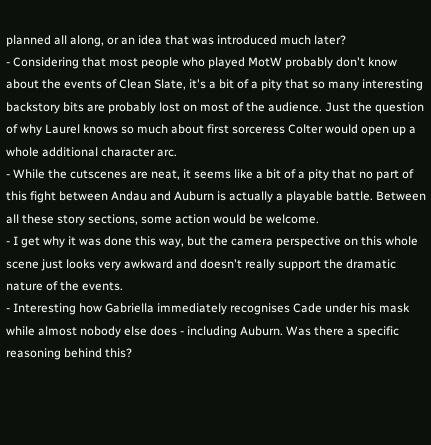planned all along, or an idea that was introduced much later?
- Considering that most people who played MotW probably don't know about the events of Clean Slate, it's a bit of a pity that so many interesting backstory bits are probably lost on most of the audience. Just the question of why Laurel knows so much about first sorceress Colter would open up a whole additional character arc.
- While the cutscenes are neat, it seems like a bit of a pity that no part of this fight between Andau and Auburn is actually a playable battle. Between all these story sections, some action would be welcome.
- I get why it was done this way, but the camera perspective on this whole scene just looks very awkward and doesn't really support the dramatic nature of the events.
- Interesting how Gabriella immediately recognises Cade under his mask while almost nobody else does - including Auburn. Was there a specific reasoning behind this?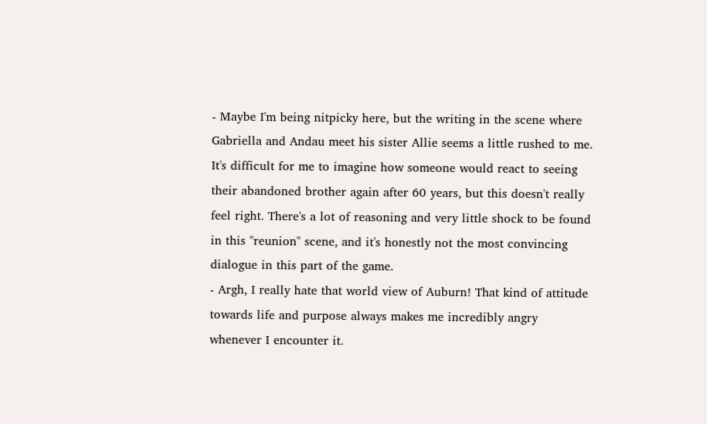- Maybe I'm being nitpicky here, but the writing in the scene where Gabriella and Andau meet his sister Allie seems a little rushed to me. It's difficult for me to imagine how someone would react to seeing their abandoned brother again after 60 years, but this doesn't really feel right. There's a lot of reasoning and very little shock to be found in this "reunion" scene, and it's honestly not the most convincing dialogue in this part of the game.
- Argh, I really hate that world view of Auburn! That kind of attitude towards life and purpose always makes me incredibly angry whenever I encounter it.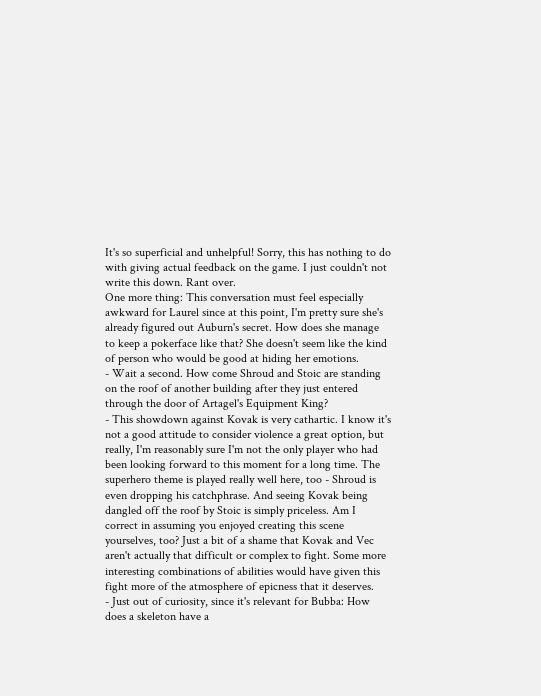It's so superficial and unhelpful! Sorry, this has nothing to do with giving actual feedback on the game. I just couldn't not write this down. Rant over.
One more thing: This conversation must feel especially awkward for Laurel since at this point, I'm pretty sure she's already figured out Auburn's secret. How does she manage to keep a pokerface like that? She doesn't seem like the kind of person who would be good at hiding her emotions.
- Wait a second. How come Shroud and Stoic are standing on the roof of another building after they just entered through the door of Artagel's Equipment King?
- This showdown against Kovak is very cathartic. I know it's not a good attitude to consider violence a great option, but really, I'm reasonably sure I'm not the only player who had been looking forward to this moment for a long time. The superhero theme is played really well here, too - Shroud is even dropping his catchphrase. And seeing Kovak being dangled off the roof by Stoic is simply priceless. Am I correct in assuming you enjoyed creating this scene yourselves, too? Just a bit of a shame that Kovak and Vec aren't actually that difficult or complex to fight. Some more interesting combinations of abilities would have given this fight more of the atmosphere of epicness that it deserves.
- Just out of curiosity, since it's relevant for Bubba: How does a skeleton have a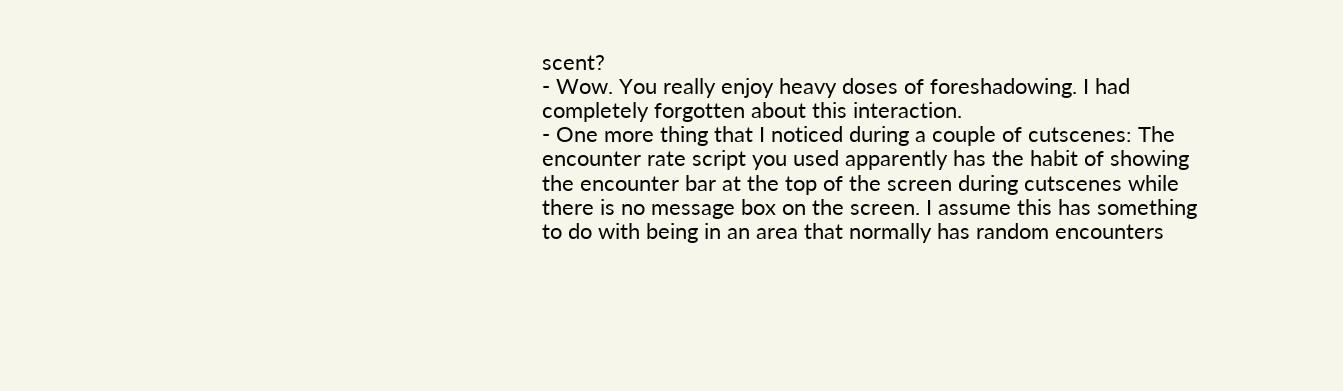scent?
- Wow. You really enjoy heavy doses of foreshadowing. I had completely forgotten about this interaction.
- One more thing that I noticed during a couple of cutscenes: The encounter rate script you used apparently has the habit of showing the encounter bar at the top of the screen during cutscenes while there is no message box on the screen. I assume this has something to do with being in an area that normally has random encounters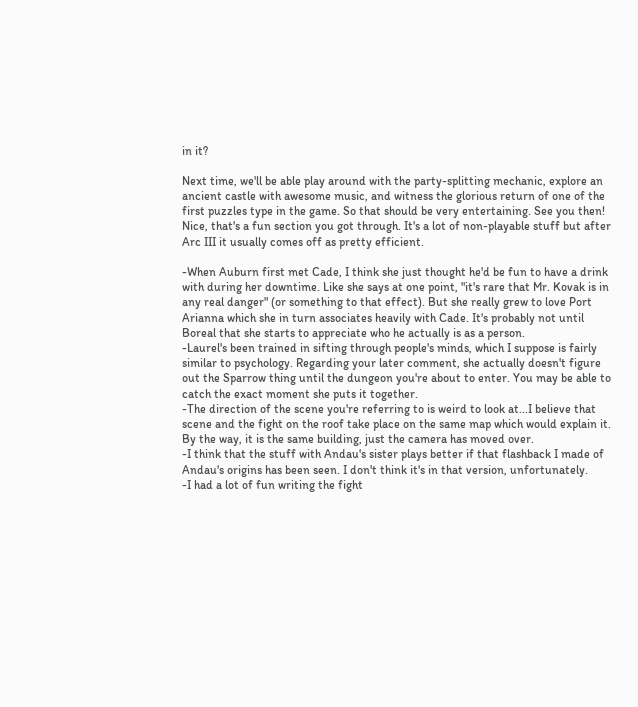in it?

Next time, we'll be able play around with the party-splitting mechanic, explore an ancient castle with awesome music, and witness the glorious return of one of the first puzzles type in the game. So that should be very entertaining. See you then!
Nice, that's a fun section you got through. It's a lot of non-playable stuff but after Arc III it usually comes off as pretty efficient.

-When Auburn first met Cade, I think she just thought he'd be fun to have a drink with during her downtime. Like she says at one point, "it's rare that Mr. Kovak is in any real danger" (or something to that effect). But she really grew to love Port Arianna which she in turn associates heavily with Cade. It's probably not until Boreal that she starts to appreciate who he actually is as a person.
-Laurel's been trained in sifting through people's minds, which I suppose is fairly similar to psychology. Regarding your later comment, she actually doesn't figure out the Sparrow thing until the dungeon you're about to enter. You may be able to catch the exact moment she puts it together.
-The direction of the scene you're referring to is weird to look at...I believe that scene and the fight on the roof take place on the same map which would explain it. By the way, it is the same building, just the camera has moved over.
-I think that the stuff with Andau's sister plays better if that flashback I made of Andau's origins has been seen. I don't think it's in that version, unfortunately.
-I had a lot of fun writing the fight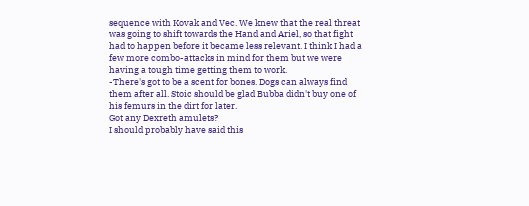sequence with Kovak and Vec. We knew that the real threat was going to shift towards the Hand and Ariel, so that fight had to happen before it became less relevant. I think I had a few more combo-attacks in mind for them but we were having a tough time getting them to work.
-There's got to be a scent for bones. Dogs can always find them after all. Stoic should be glad Bubba didn't buy one of his femurs in the dirt for later.
Got any Dexreth amulets?
I should probably have said this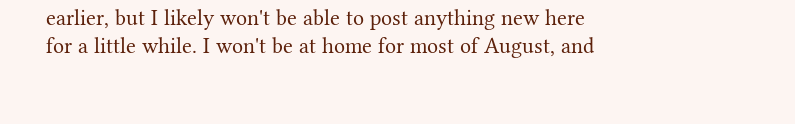earlier, but I likely won't be able to post anything new here for a little while. I won't be at home for most of August, and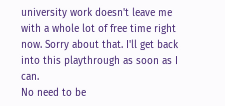university work doesn't leave me with a whole lot of free time right now. Sorry about that. I'll get back into this playthrough as soon as I can.
No need to be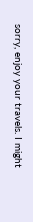sorry, enjoy your travels. I might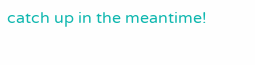catch up in the meantime!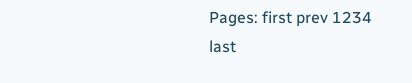Pages: first prev 1234 last